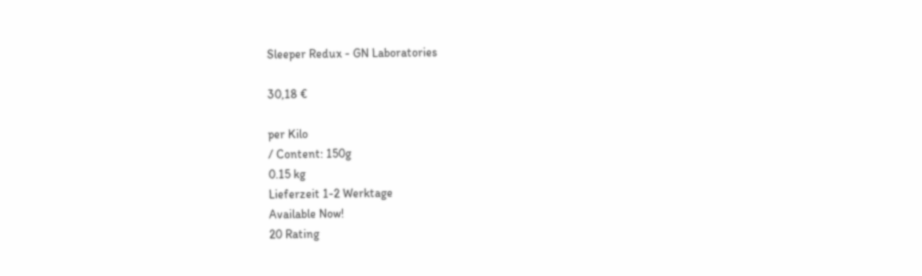Sleeper Redux - GN Laboratories

30,18 €

per Kilo
/ Content: 150g
0.15 kg
Lieferzeit 1-2 Werktage
Available Now!
20 Rating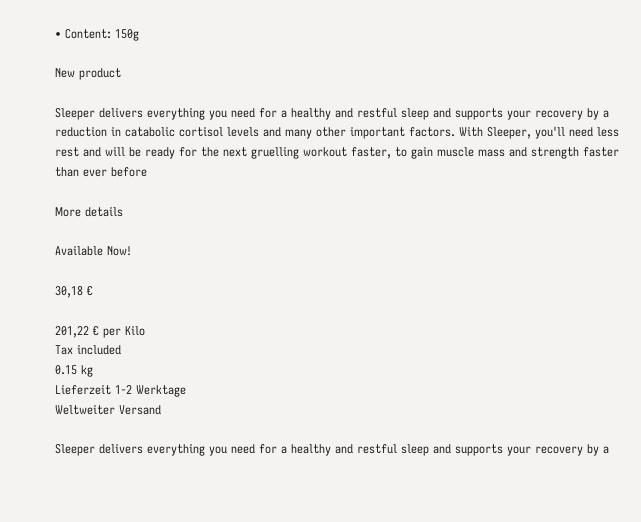• Content: 150g

New product

Sleeper delivers everything you need for a healthy and restful sleep and supports your recovery by a reduction in catabolic cortisol levels and many other important factors. With Sleeper, you'll need less rest and will be ready for the next gruelling workout faster, to gain muscle mass and strength faster than ever before

More details

Available Now!

30,18 €

201,22 € per Kilo
Tax included
0.15 kg
Lieferzeit 1-2 Werktage
Weltweiter Versand

Sleeper delivers everything you need for a healthy and restful sleep and supports your recovery by a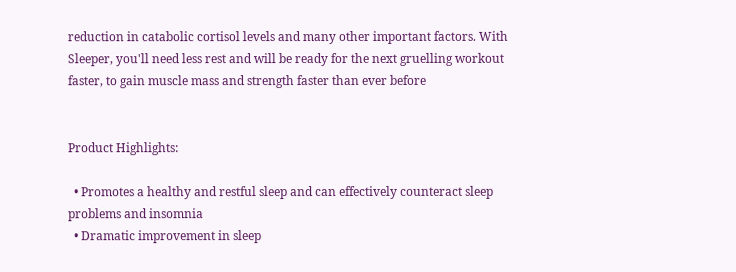reduction in catabolic cortisol levels and many other important factors. With Sleeper, you'll need less rest and will be ready for the next gruelling workout faster, to gain muscle mass and strength faster than ever before


Product Highlights:

  • Promotes a healthy and restful sleep and can effectively counteract sleep problems and insomnia
  • Dramatic improvement in sleep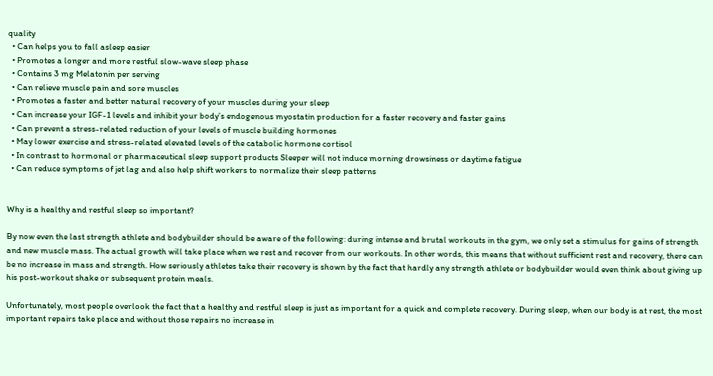quality
  • Can helps you to fall asleep easier
  • Promotes a longer and more restful slow-wave sleep phase
  • Contains 3 mg Melatonin per serving
  • Can relieve muscle pain and sore muscles
  • Promotes a faster and better natural recovery of your muscles during your sleep
  • Can increase your IGF-1 levels and inhibit your body’s endogenous myostatin production for a faster recovery and faster gains
  • Can prevent a stress-related reduction of your levels of muscle building hormones
  • May lower exercise and stress-related elevated levels of the catabolic hormone cortisol
  • In contrast to hormonal or pharmaceutical sleep support products Sleeper will not induce morning drowsiness or daytime fatigue
  • Can reduce symptoms of jet lag and also help shift workers to normalize their sleep patterns


Why is a healthy and restful sleep so important?

By now even the last strength athlete and bodybuilder should be aware of the following: during intense and brutal workouts in the gym, we only set a stimulus for gains of strength and new muscle mass. The actual growth will take place when we rest and recover from our workouts. In other words, this means that without sufficient rest and recovery, there can be no increase in mass and strength. How seriously athletes take their recovery is shown by the fact that hardly any strength athlete or bodybuilder would even think about giving up his post-workout shake or subsequent protein meals.

Unfortunately, most people overlook the fact that a healthy and restful sleep is just as important for a quick and complete recovery. During sleep, when our body is at rest, the most important repairs take place and without those repairs no increase in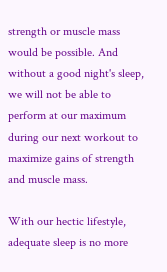strength or muscle mass would be possible. And without a good night's sleep, we will not be able to perform at our maximum during our next workout to maximize gains of strength and muscle mass.

With our hectic lifestyle, adequate sleep is no more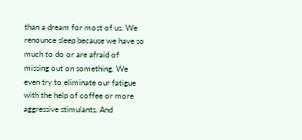than a dream for most of us. We renounce sleep because we have so much to do or are afraid of missing out on something. We even try to eliminate our fatigue with the help of coffee or more aggressive stimulants. And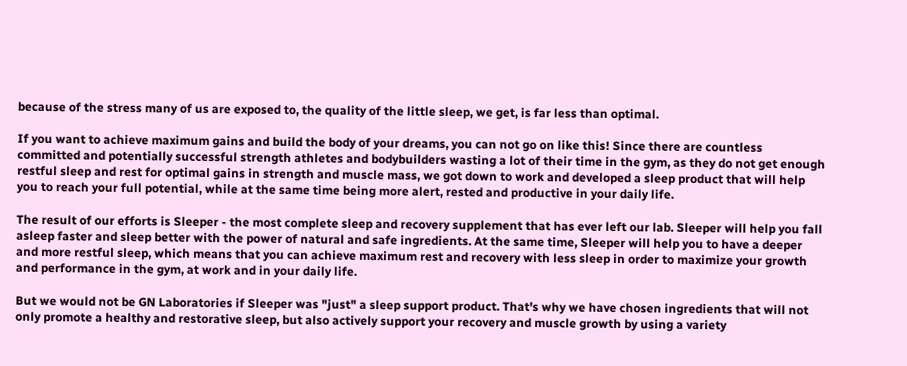because of the stress many of us are exposed to, the quality of the little sleep, we get, is far less than optimal.

If you want to achieve maximum gains and build the body of your dreams, you can not go on like this! Since there are countless committed and potentially successful strength athletes and bodybuilders wasting a lot of their time in the gym, as they do not get enough restful sleep and rest for optimal gains in strength and muscle mass, we got down to work and developed a sleep product that will help you to reach your full potential, while at the same time being more alert, rested and productive in your daily life.

The result of our efforts is Sleeper - the most complete sleep and recovery supplement that has ever left our lab. Sleeper will help you fall asleep faster and sleep better with the power of natural and safe ingredients. At the same time, Sleeper will help you to have a deeper and more restful sleep, which means that you can achieve maximum rest and recovery with less sleep in order to maximize your growth and performance in the gym, at work and in your daily life.

But we would not be GN Laboratories if Sleeper was "just" a sleep support product. That's why we have chosen ingredients that will not only promote a healthy and restorative sleep, but also actively support your recovery and muscle growth by using a variety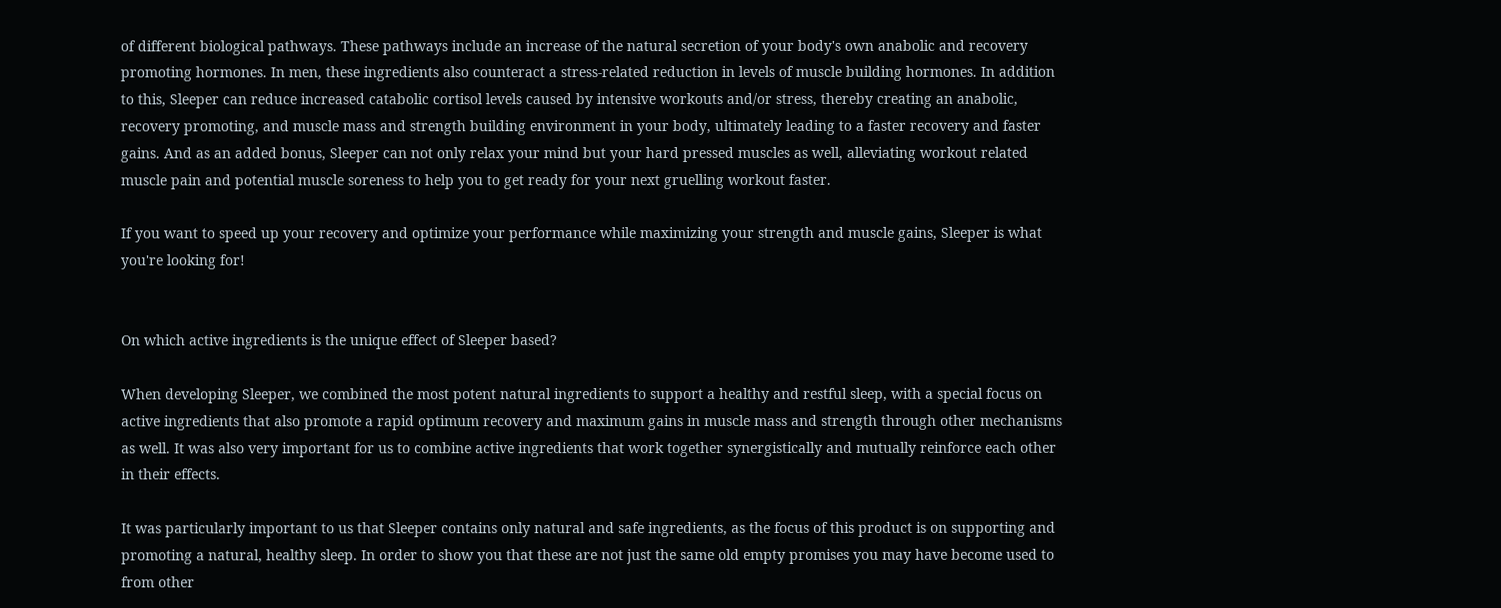of different biological pathways. These pathways include an increase of the natural secretion of your body's own anabolic and recovery promoting hormones. In men, these ingredients also counteract a stress-related reduction in levels of muscle building hormones. In addition to this, Sleeper can reduce increased catabolic cortisol levels caused by intensive workouts and/or stress, thereby creating an anabolic, recovery promoting, and muscle mass and strength building environment in your body, ultimately leading to a faster recovery and faster gains. And as an added bonus, Sleeper can not only relax your mind but your hard pressed muscles as well, alleviating workout related muscle pain and potential muscle soreness to help you to get ready for your next gruelling workout faster.

If you want to speed up your recovery and optimize your performance while maximizing your strength and muscle gains, Sleeper is what you're looking for!


On which active ingredients is the unique effect of Sleeper based?

When developing Sleeper, we combined the most potent natural ingredients to support a healthy and restful sleep, with a special focus on active ingredients that also promote a rapid optimum recovery and maximum gains in muscle mass and strength through other mechanisms as well. It was also very important for us to combine active ingredients that work together synergistically and mutually reinforce each other in their effects.

It was particularly important to us that Sleeper contains only natural and safe ingredients, as the focus of this product is on supporting and promoting a natural, healthy sleep. In order to show you that these are not just the same old empty promises you may have become used to from other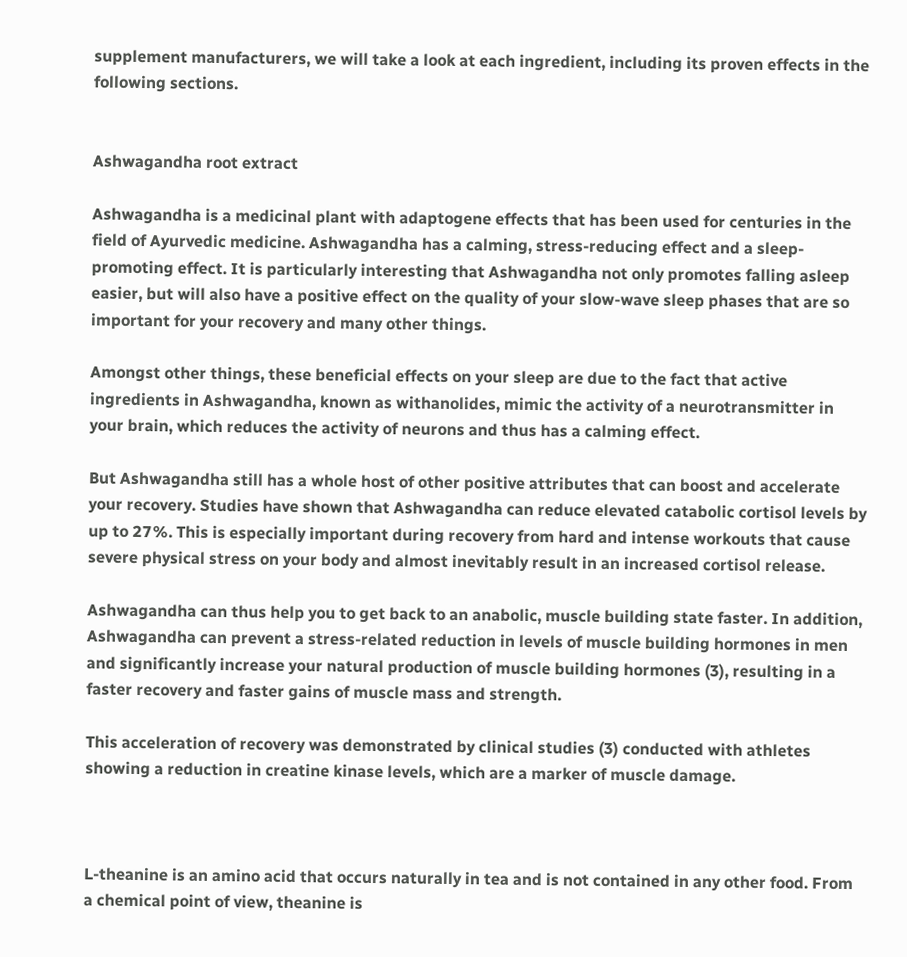supplement manufacturers, we will take a look at each ingredient, including its proven effects in the following sections.


Ashwagandha root extract

Ashwagandha is a medicinal plant with adaptogene effects that has been used for centuries in the field of Ayurvedic medicine. Ashwagandha has a calming, stress-reducing effect and a sleep-promoting effect. It is particularly interesting that Ashwagandha not only promotes falling asleep easier, but will also have a positive effect on the quality of your slow-wave sleep phases that are so important for your recovery and many other things.

Amongst other things, these beneficial effects on your sleep are due to the fact that active ingredients in Ashwagandha, known as withanolides, mimic the activity of a neurotransmitter in your brain, which reduces the activity of neurons and thus has a calming effect.

But Ashwagandha still has a whole host of other positive attributes that can boost and accelerate your recovery. Studies have shown that Ashwagandha can reduce elevated catabolic cortisol levels by up to 27%. This is especially important during recovery from hard and intense workouts that cause severe physical stress on your body and almost inevitably result in an increased cortisol release.

Ashwagandha can thus help you to get back to an anabolic, muscle building state faster. In addition, Ashwagandha can prevent a stress-related reduction in levels of muscle building hormones in men and significantly increase your natural production of muscle building hormones (3), resulting in a faster recovery and faster gains of muscle mass and strength.

This acceleration of recovery was demonstrated by clinical studies (3) conducted with athletes showing a reduction in creatine kinase levels, which are a marker of muscle damage.



L-theanine is an amino acid that occurs naturally in tea and is not contained in any other food. From a chemical point of view, theanine is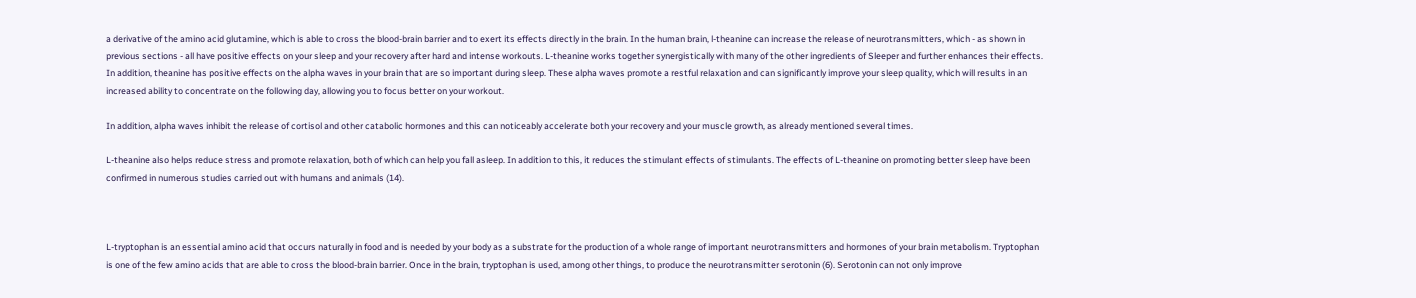a derivative of the amino acid glutamine, which is able to cross the blood-brain barrier and to exert its effects directly in the brain. In the human brain, l-theanine can increase the release of neurotransmitters, which - as shown in previous sections - all have positive effects on your sleep and your recovery after hard and intense workouts. L-theanine works together synergistically with many of the other ingredients of Sleeper and further enhances their effects. In addition, theanine has positive effects on the alpha waves in your brain that are so important during sleep. These alpha waves promote a restful relaxation and can significantly improve your sleep quality, which will results in an increased ability to concentrate on the following day, allowing you to focus better on your workout.

In addition, alpha waves inhibit the release of cortisol and other catabolic hormones and this can noticeably accelerate both your recovery and your muscle growth, as already mentioned several times.

L-theanine also helps reduce stress and promote relaxation, both of which can help you fall asleep. In addition to this, it reduces the stimulant effects of stimulants. The effects of L-theanine on promoting better sleep have been confirmed in numerous studies carried out with humans and animals (14).



L-tryptophan is an essential amino acid that occurs naturally in food and is needed by your body as a substrate for the production of a whole range of important neurotransmitters and hormones of your brain metabolism. Tryptophan is one of the few amino acids that are able to cross the blood-brain barrier. Once in the brain, tryptophan is used, among other things, to produce the neurotransmitter serotonin (6). Serotonin can not only improve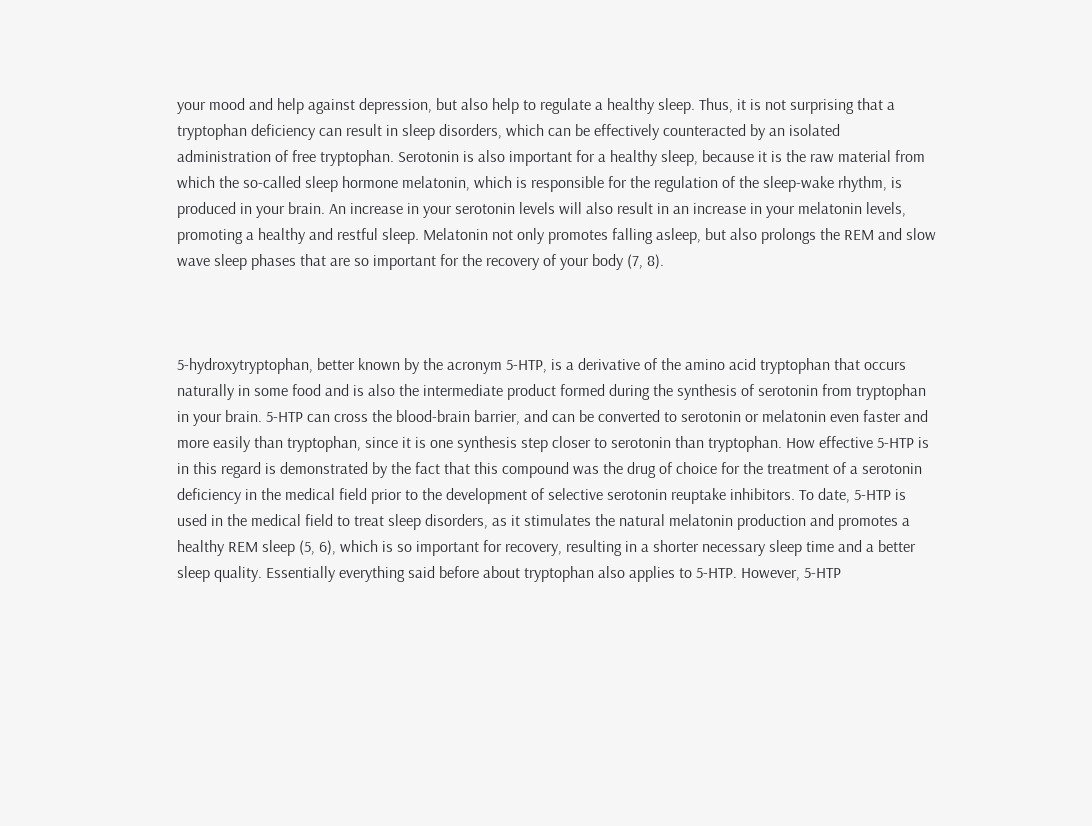your mood and help against depression, but also help to regulate a healthy sleep. Thus, it is not surprising that a tryptophan deficiency can result in sleep disorders, which can be effectively counteracted by an isolated administration of free tryptophan. Serotonin is also important for a healthy sleep, because it is the raw material from which the so-called sleep hormone melatonin, which is responsible for the regulation of the sleep-wake rhythm, is produced in your brain. An increase in your serotonin levels will also result in an increase in your melatonin levels, promoting a healthy and restful sleep. Melatonin not only promotes falling asleep, but also prolongs the REM and slow wave sleep phases that are so important for the recovery of your body (7, 8).



5-hydroxytryptophan, better known by the acronym 5-HTP, is a derivative of the amino acid tryptophan that occurs naturally in some food and is also the intermediate product formed during the synthesis of serotonin from tryptophan in your brain. 5-HTP can cross the blood-brain barrier, and can be converted to serotonin or melatonin even faster and more easily than tryptophan, since it is one synthesis step closer to serotonin than tryptophan. How effective 5-HTP is in this regard is demonstrated by the fact that this compound was the drug of choice for the treatment of a serotonin deficiency in the medical field prior to the development of selective serotonin reuptake inhibitors. To date, 5-HTP is used in the medical field to treat sleep disorders, as it stimulates the natural melatonin production and promotes a healthy REM sleep (5, 6), which is so important for recovery, resulting in a shorter necessary sleep time and a better sleep quality. Essentially everything said before about tryptophan also applies to 5-HTP. However, 5-HTP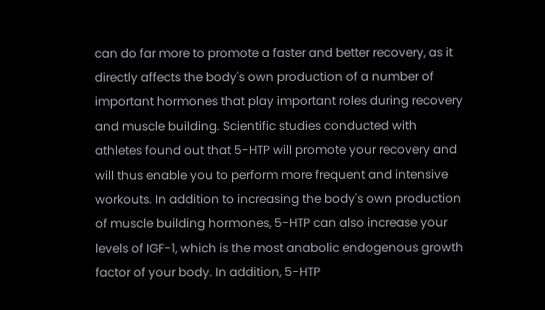can do far more to promote a faster and better recovery, as it directly affects the body's own production of a number of important hormones that play important roles during recovery and muscle building. Scientific studies conducted with athletes found out that 5-HTP will promote your recovery and will thus enable you to perform more frequent and intensive workouts. In addition to increasing the body's own production of muscle building hormones, 5-HTP can also increase your levels of IGF-1, which is the most anabolic endogenous growth factor of your body. In addition, 5-HTP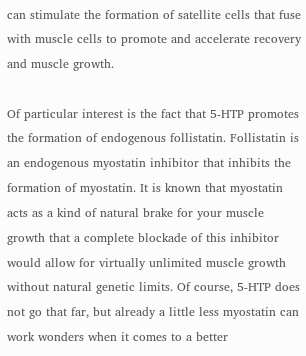can stimulate the formation of satellite cells that fuse with muscle cells to promote and accelerate recovery and muscle growth.

Of particular interest is the fact that 5-HTP promotes the formation of endogenous follistatin. Follistatin is an endogenous myostatin inhibitor that inhibits the formation of myostatin. It is known that myostatin acts as a kind of natural brake for your muscle growth that a complete blockade of this inhibitor would allow for virtually unlimited muscle growth without natural genetic limits. Of course, 5-HTP does not go that far, but already a little less myostatin can work wonders when it comes to a better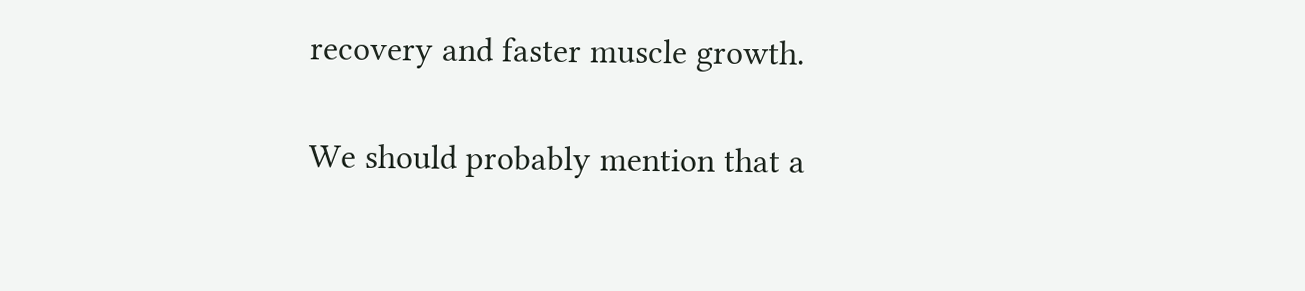recovery and faster muscle growth.

We should probably mention that a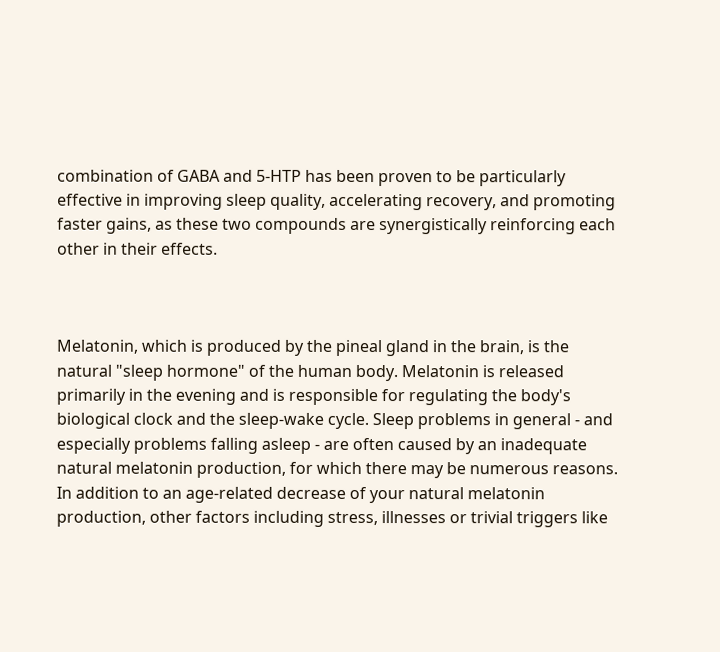combination of GABA and 5-HTP has been proven to be particularly effective in improving sleep quality, accelerating recovery, and promoting faster gains, as these two compounds are synergistically reinforcing each other in their effects.



Melatonin, which is produced by the pineal gland in the brain, is the natural "sleep hormone" of the human body. Melatonin is released primarily in the evening and is responsible for regulating the body's biological clock and the sleep-wake cycle. Sleep problems in general - and especially problems falling asleep - are often caused by an inadequate natural melatonin production, for which there may be numerous reasons. In addition to an age-related decrease of your natural melatonin production, other factors including stress, illnesses or trivial triggers like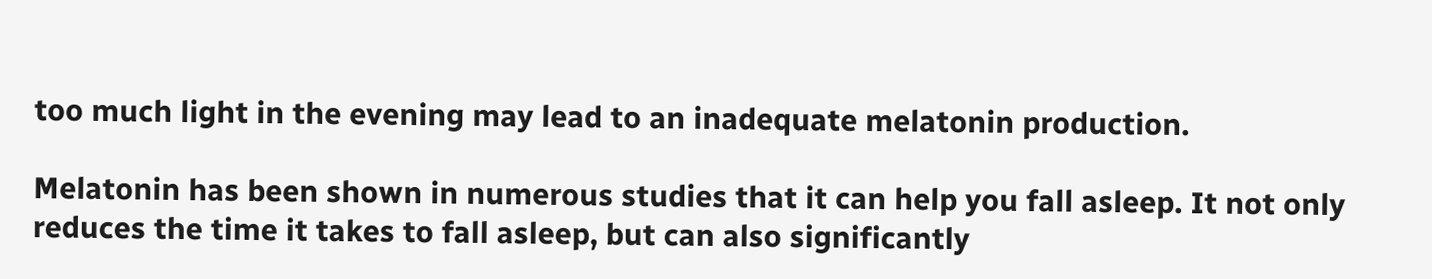too much light in the evening may lead to an inadequate melatonin production.

Melatonin has been shown in numerous studies that it can help you fall asleep. It not only reduces the time it takes to fall asleep, but can also significantly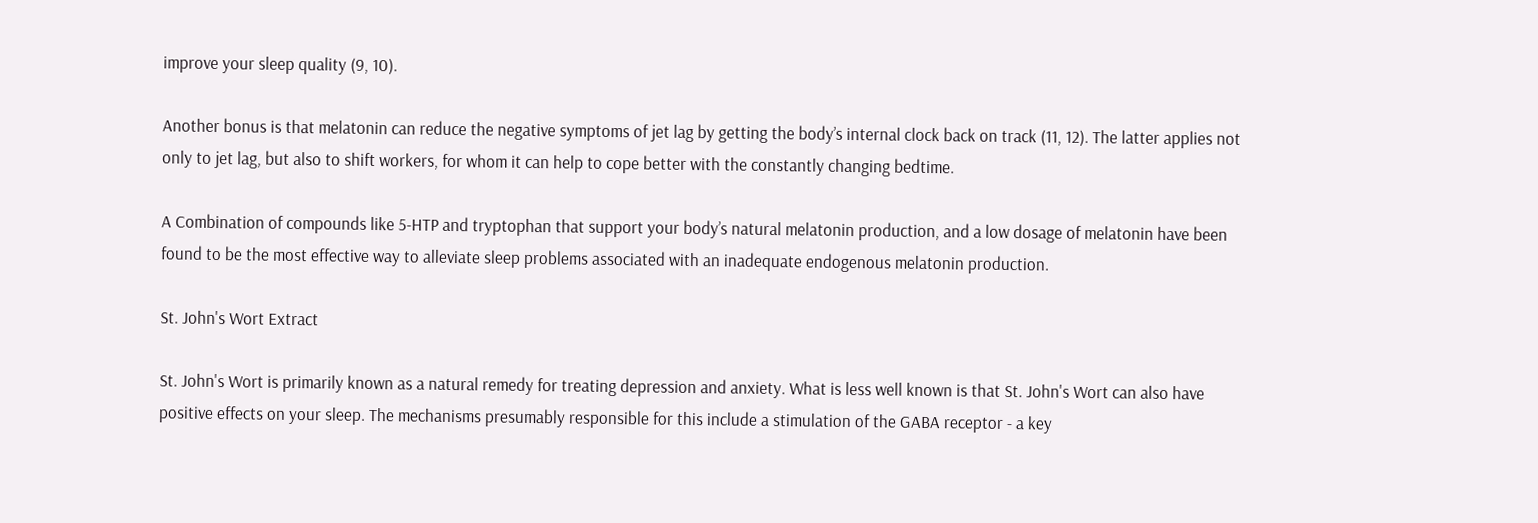improve your sleep quality (9, 10).

Another bonus is that melatonin can reduce the negative symptoms of jet lag by getting the body’s internal clock back on track (11, 12). The latter applies not only to jet lag, but also to shift workers, for whom it can help to cope better with the constantly changing bedtime.

A Combination of compounds like 5-HTP and tryptophan that support your body’s natural melatonin production, and a low dosage of melatonin have been found to be the most effective way to alleviate sleep problems associated with an inadequate endogenous melatonin production.

St. John's Wort Extract

St. John's Wort is primarily known as a natural remedy for treating depression and anxiety. What is less well known is that St. John's Wort can also have positive effects on your sleep. The mechanisms presumably responsible for this include a stimulation of the GABA receptor - a key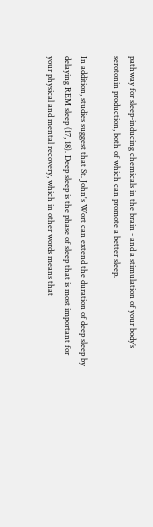pathway for sleep-inducing chemicals in the brain - and a stimulation of your body’s serotonin production, both of which can promote a better sleep.

In addition, studies suggest that St. John's Wort can extend the duration of deep sleep by delaying REM sleep (17, 18). Deep sleep is the phase of sleep that is most important for your physical and mental recovery, which in other words means that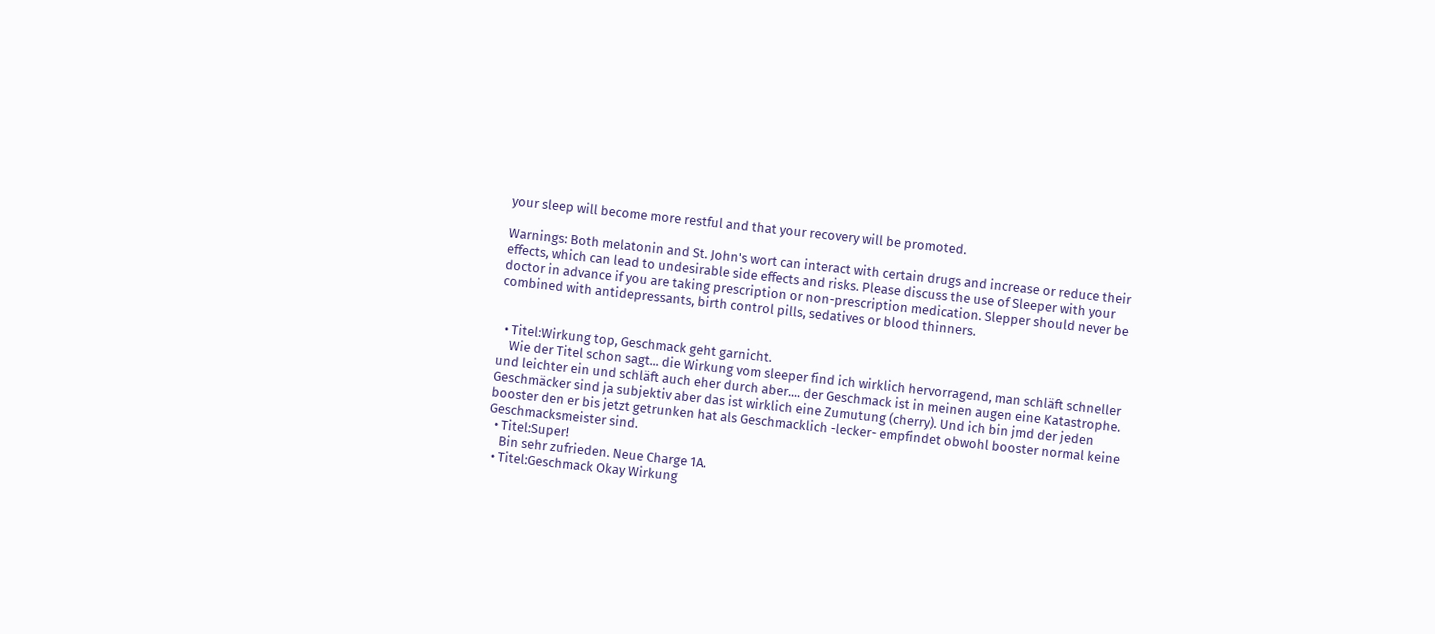your sleep will become more restful and that your recovery will be promoted.

Warnings: Both melatonin and St. John's wort can interact with certain drugs and increase or reduce their effects, which can lead to undesirable side effects and risks. Please discuss the use of Sleeper with your doctor in advance if you are taking prescription or non-prescription medication. Slepper should never be combined with antidepressants, birth control pills, sedatives or blood thinners.


  • Titel:Wirkung top, Geschmack geht garnicht.
    Wie der Titel schon sagt... die Wirkung vom sleeper find ich wirklich hervorragend, man schläft schneller und leichter ein und schläft auch eher durch aber.... der Geschmack ist in meinen augen eine Katastrophe. Geschmäcker sind ja subjektiv aber das ist wirklich eine Zumutung (cherry). Und ich bin jmd der jeden booster den er bis jetzt getrunken hat als Geschmacklich -lecker- empfindet obwohl booster normal keine Geschmacksmeister sind.
  • Titel:Super!
    Bin sehr zufrieden. Neue Charge 1A.
  • Titel:Geschmack Okay Wirkung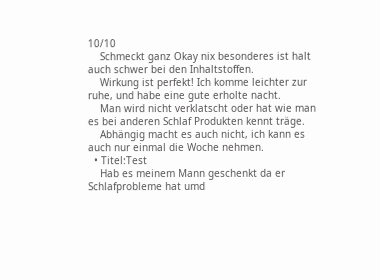10/10
    Schmeckt ganz Okay nix besonderes ist halt auch schwer bei den Inhaltstoffen.
    Wirkung ist perfekt! Ich komme leichter zur ruhe, und habe eine gute erholte nacht.
    Man wird nicht verklatscht oder hat wie man es bei anderen Schlaf Produkten kennt träge.
    Abhängig macht es auch nicht, ich kann es auch nur einmal die Woche nehmen.
  • Titel:Test
    Hab es meinem Mann geschenkt da er Schlafprobleme hat umd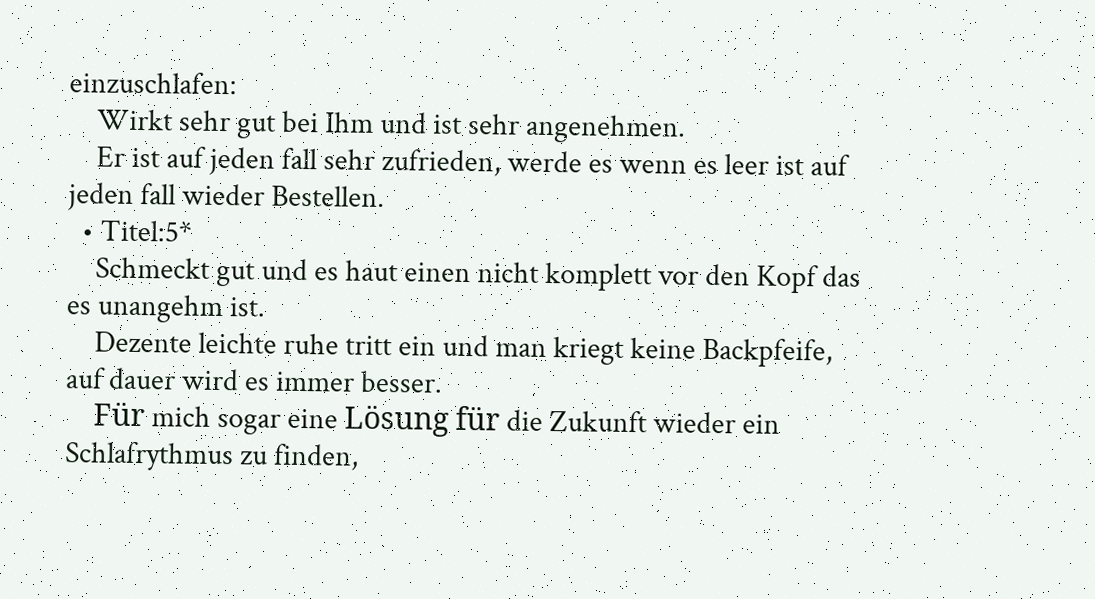einzuschlafen:
    Wirkt sehr gut bei Ihm und ist sehr angenehmen.
    Er ist auf jeden fall sehr zufrieden, werde es wenn es leer ist auf jeden fall wieder Bestellen.
  • Titel:5*
    Schmeckt gut und es haut einen nicht komplett vor den Kopf das es unangehm ist.
    Dezente leichte ruhe tritt ein und man kriegt keine Backpfeife, auf dauer wird es immer besser.
    Für mich sogar eine Lösung für die Zukunft wieder ein Schlafrythmus zu finden,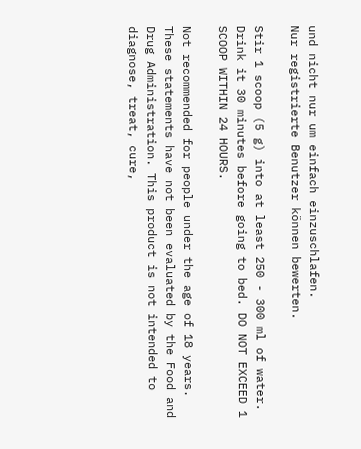und nicht nur um einfach einzuschlafen.
Nur registrierte Benutzer können bewerten.

Stir 1 scoop (5 g) into at least 250 - 300 ml of water. Drink it 30 minutes before going to bed. DO NOT EXCEED 1 SCOOP WITHIN 24 HOURS.

Not recommended for people under the age of 18 years. These statements have not been evaluated by the Food and Drug Administration. This product is not intended to diagnose, treat, cure,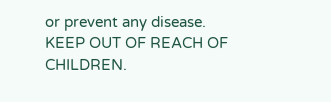or prevent any disease. KEEP OUT OF REACH OF CHILDREN.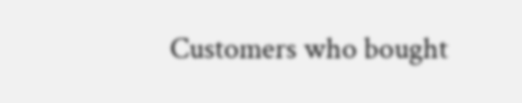Customers who bought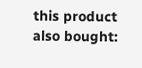this product also bought: